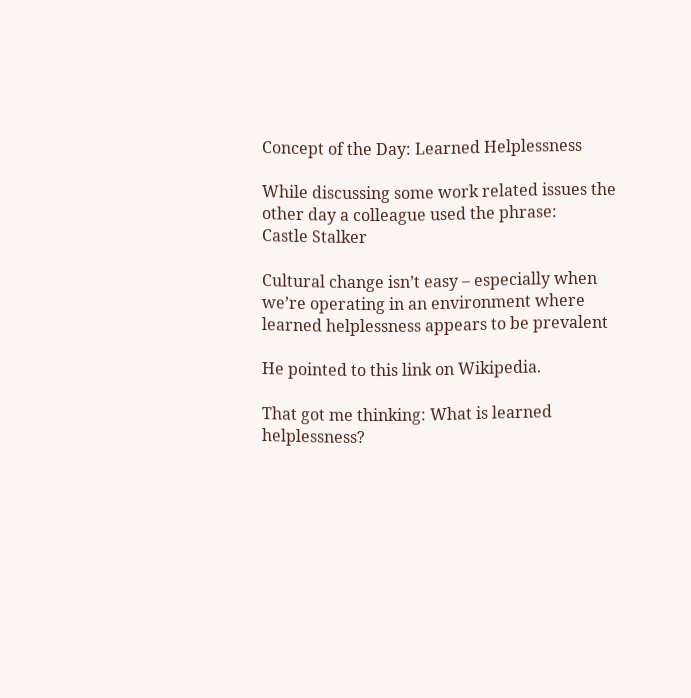Concept of the Day: Learned Helplessness

While discussing some work related issues the other day a colleague used the phrase:
Castle Stalker

Cultural change isn’t easy – especially when we’re operating in an environment where learned helplessness appears to be prevalent

He pointed to this link on Wikipedia.

That got me thinking: What is learned helplessness?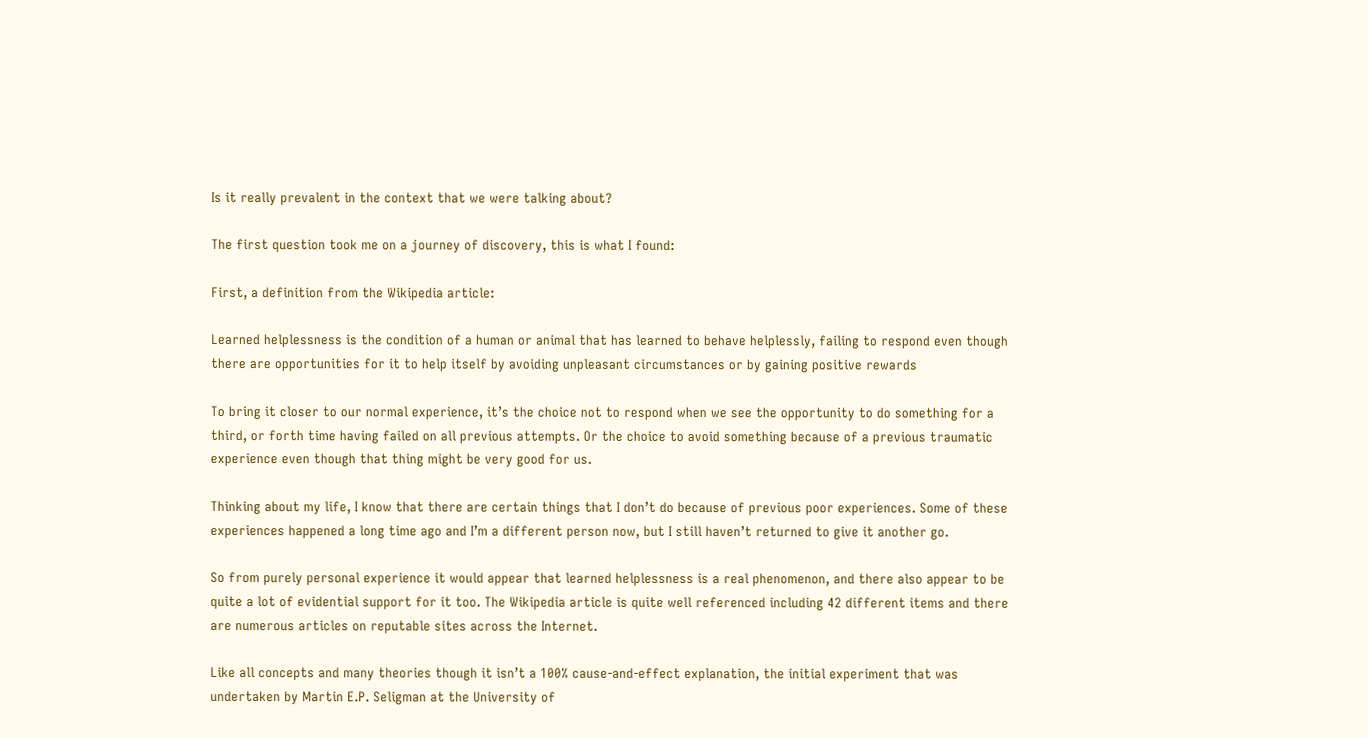Is it really prevalent in the context that we were talking about?

The first question took me on a journey of discovery, this is what I found:

First, a definition from the Wikipedia article:

Learned helplessness is the condition of a human or animal that has learned to behave helplessly, failing to respond even though there are opportunities for it to help itself by avoiding unpleasant circumstances or by gaining positive rewards

To bring it closer to our normal experience, it’s the choice not to respond when we see the opportunity to do something for a third, or forth time having failed on all previous attempts. Or the choice to avoid something because of a previous traumatic experience even though that thing might be very good for us.

Thinking about my life, I know that there are certain things that I don’t do because of previous poor experiences. Some of these experiences happened a long time ago and I’m a different person now, but I still haven’t returned to give it another go.

So from purely personal experience it would appear that learned helplessness is a real phenomenon, and there also appear to be quite a lot of evidential support for it too. The Wikipedia article is quite well referenced including 42 different items and there are numerous articles on reputable sites across the Internet.

Like all concepts and many theories though it isn’t a 100% cause-and-effect explanation, the initial experiment that was undertaken by Martin E.P. Seligman at the University of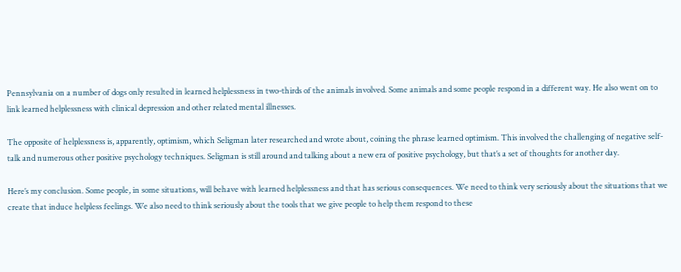Pennsylvania on a number of dogs only resulted in learned helplessness in two-thirds of the animals involved. Some animals and some people respond in a different way. He also went on to link learned helplessness with clinical depression and other related mental illnesses.

The opposite of helplessness is, apparently, optimism, which Seligman later researched and wrote about, coining the phrase learned optimism. This involved the challenging of negative self-talk and numerous other positive psychology techniques. Seligman is still around and talking about a new era of positive psychology, but that’s a set of thoughts for another day.

Here’s my conclusion. Some people, in some situations, will behave with learned helplessness and that has serious consequences. We need to think very seriously about the situations that we create that induce helpless feelings. We also need to think seriously about the tools that we give people to help them respond to these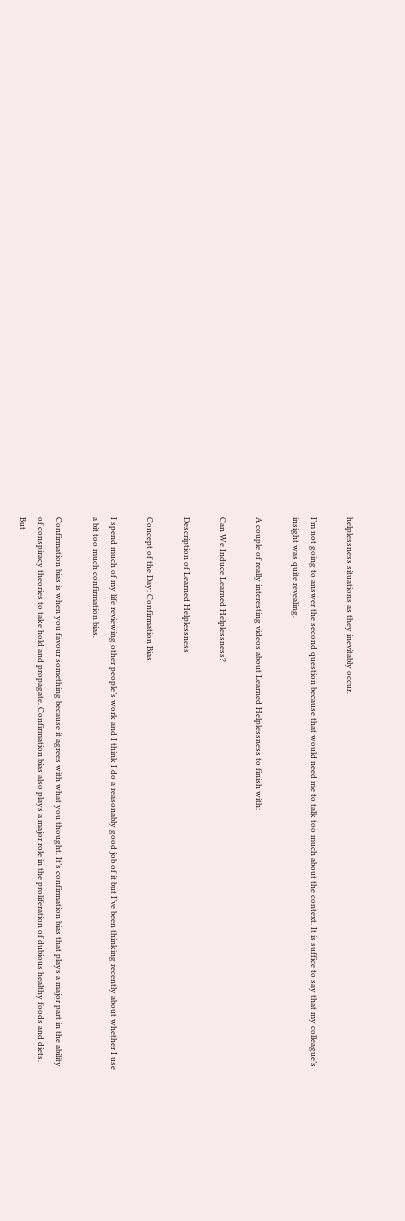helplessness situations as they inevitably occur.

I’m not going to answer the second question because that would need me to talk too much about the context. It is suffice to say that my colleague’s insight was quite revealing.

A couple of really interesting videos about Learned Helplessness to finish with:

Can We Induce Learned Helplessness?

Description of Learned Helplessness

Concept of the Day: Confirmation Bias

I spend much of my life reviewing other people’s work and I think I do a reasonably good job of it but I’ve been thinking recently about whether I use a bit too much confirmation bias.

Confirmation bias is when you favour something because it agrees with what you thought. It’s confirmation bias that plays a major part in the ability of conspiracy theories to take hold and propagate. Confirmation bias also plays a major role in the proliferation of dubious healthy foods and diets. But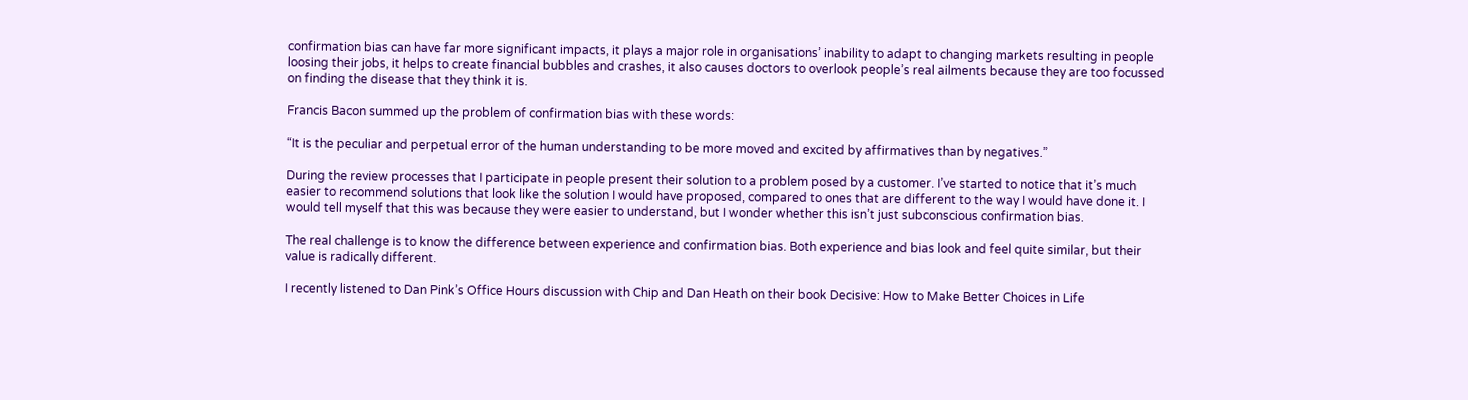confirmation bias can have far more significant impacts, it plays a major role in organisations’ inability to adapt to changing markets resulting in people loosing their jobs, it helps to create financial bubbles and crashes, it also causes doctors to overlook people’s real ailments because they are too focussed on finding the disease that they think it is.

Francis Bacon summed up the problem of confirmation bias with these words:

“It is the peculiar and perpetual error of the human understanding to be more moved and excited by affirmatives than by negatives.”

During the review processes that I participate in people present their solution to a problem posed by a customer. I’ve started to notice that it’s much easier to recommend solutions that look like the solution I would have proposed, compared to ones that are different to the way I would have done it. I would tell myself that this was because they were easier to understand, but I wonder whether this isn’t just subconscious confirmation bias.

The real challenge is to know the difference between experience and confirmation bias. Both experience and bias look and feel quite similar, but their value is radically different.

I recently listened to Dan Pink’s Office Hours discussion with Chip and Dan Heath on their book Decisive: How to Make Better Choices in Life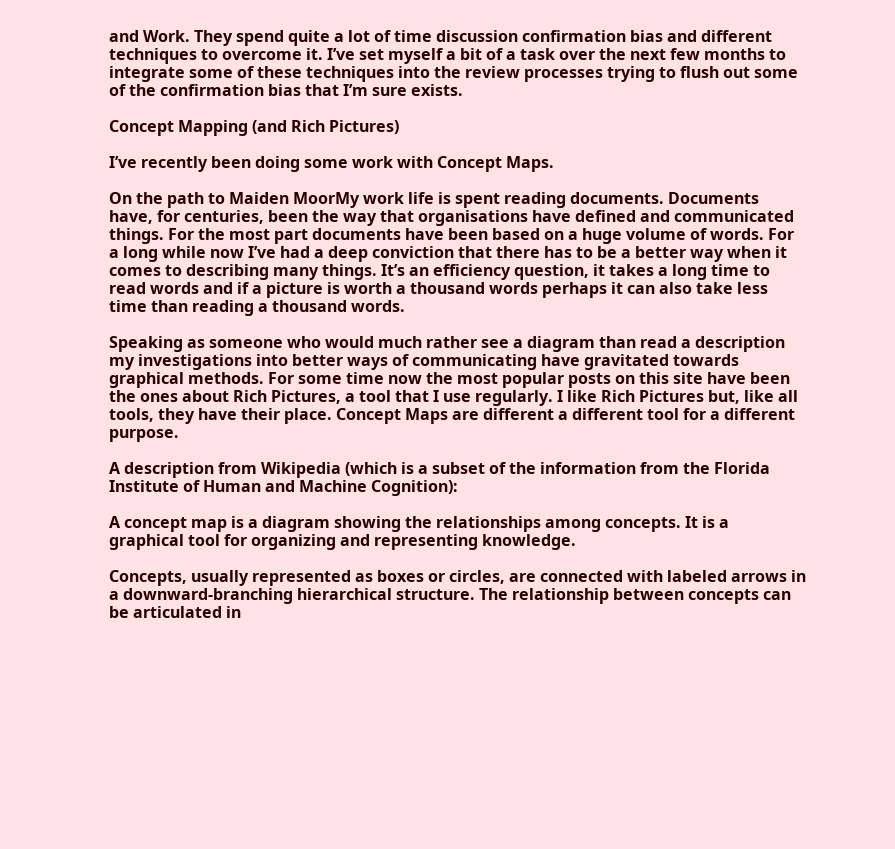and Work. They spend quite a lot of time discussion confirmation bias and different techniques to overcome it. I’ve set myself a bit of a task over the next few months to integrate some of these techniques into the review processes trying to flush out some of the confirmation bias that I’m sure exists.

Concept Mapping (and Rich Pictures)

I’ve recently been doing some work with Concept Maps.

On the path to Maiden MoorMy work life is spent reading documents. Documents have, for centuries, been the way that organisations have defined and communicated things. For the most part documents have been based on a huge volume of words. For a long while now I’ve had a deep conviction that there has to be a better way when it comes to describing many things. It’s an efficiency question, it takes a long time to read words and if a picture is worth a thousand words perhaps it can also take less time than reading a thousand words.

Speaking as someone who would much rather see a diagram than read a description my investigations into better ways of communicating have gravitated towards graphical methods. For some time now the most popular posts on this site have been the ones about Rich Pictures, a tool that I use regularly. I like Rich Pictures but, like all tools, they have their place. Concept Maps are different a different tool for a different purpose.

A description from Wikipedia (which is a subset of the information from the Florida Institute of Human and Machine Cognition):

A concept map is a diagram showing the relationships among concepts. It is a graphical tool for organizing and representing knowledge.

Concepts, usually represented as boxes or circles, are connected with labeled arrows in a downward-branching hierarchical structure. The relationship between concepts can be articulated in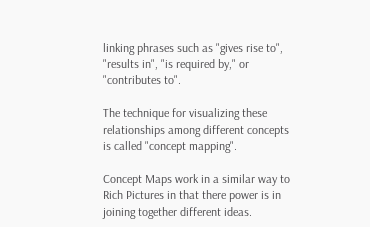linking phrases such as "gives rise to", "results in", "is required by," or "contributes to".

The technique for visualizing these relationships among different concepts is called "concept mapping".

Concept Maps work in a similar way to Rich Pictures in that there power is in joining together different ideas.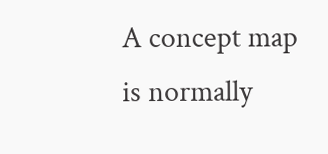A concept map is normally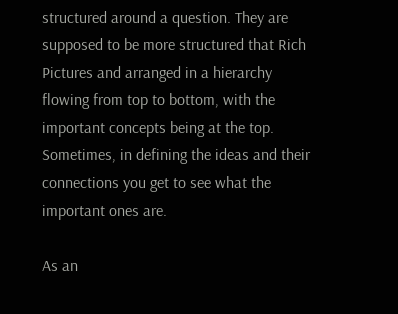structured around a question. They are supposed to be more structured that Rich Pictures and arranged in a hierarchy flowing from top to bottom, with the important concepts being at the top. Sometimes, in defining the ideas and their connections you get to see what the important ones are.

As an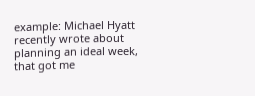example: Michael Hyatt recently wrote about planning an ideal week, that got me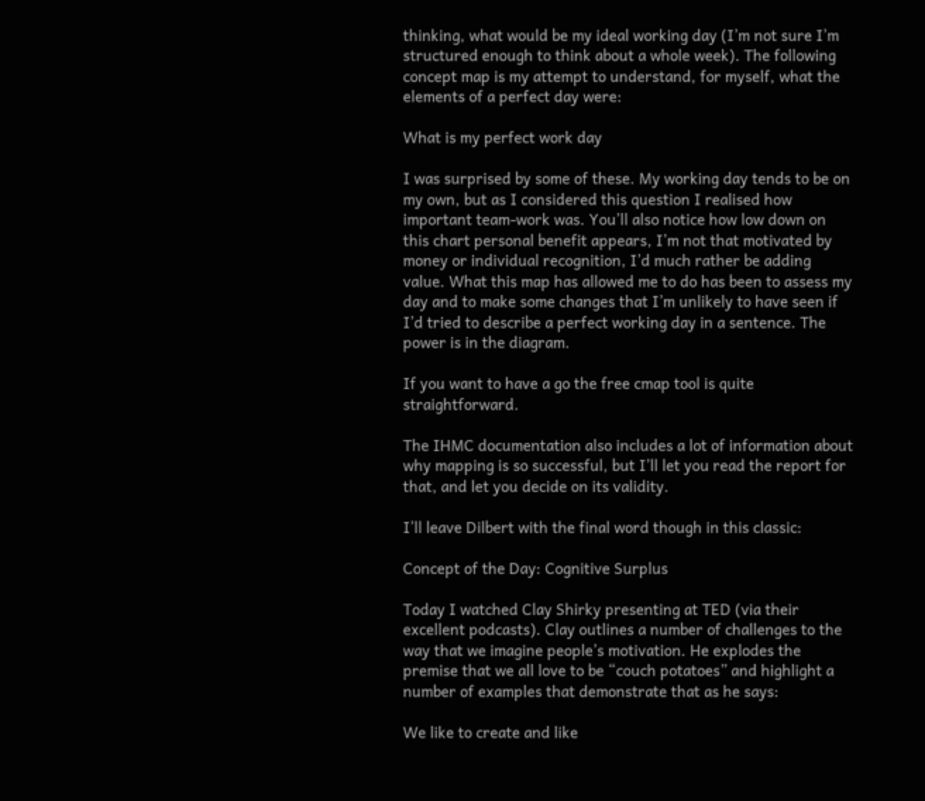thinking, what would be my ideal working day (I’m not sure I’m structured enough to think about a whole week). The following concept map is my attempt to understand, for myself, what the elements of a perfect day were:

What is my perfect work day

I was surprised by some of these. My working day tends to be on my own, but as I considered this question I realised how important team-work was. You’ll also notice how low down on this chart personal benefit appears, I’m not that motivated by money or individual recognition, I’d much rather be adding value. What this map has allowed me to do has been to assess my day and to make some changes that I’m unlikely to have seen if I’d tried to describe a perfect working day in a sentence. The power is in the diagram.

If you want to have a go the free cmap tool is quite straightforward.

The IHMC documentation also includes a lot of information about why mapping is so successful, but I’ll let you read the report for that, and let you decide on its validity.

I’ll leave Dilbert with the final word though in this classic:

Concept of the Day: Cognitive Surplus

Today I watched Clay Shirky presenting at TED (via their excellent podcasts). Clay outlines a number of challenges to the way that we imagine people’s motivation. He explodes the premise that we all love to be “couch potatoes” and highlight a number of examples that demonstrate that as he says:

We like to create and like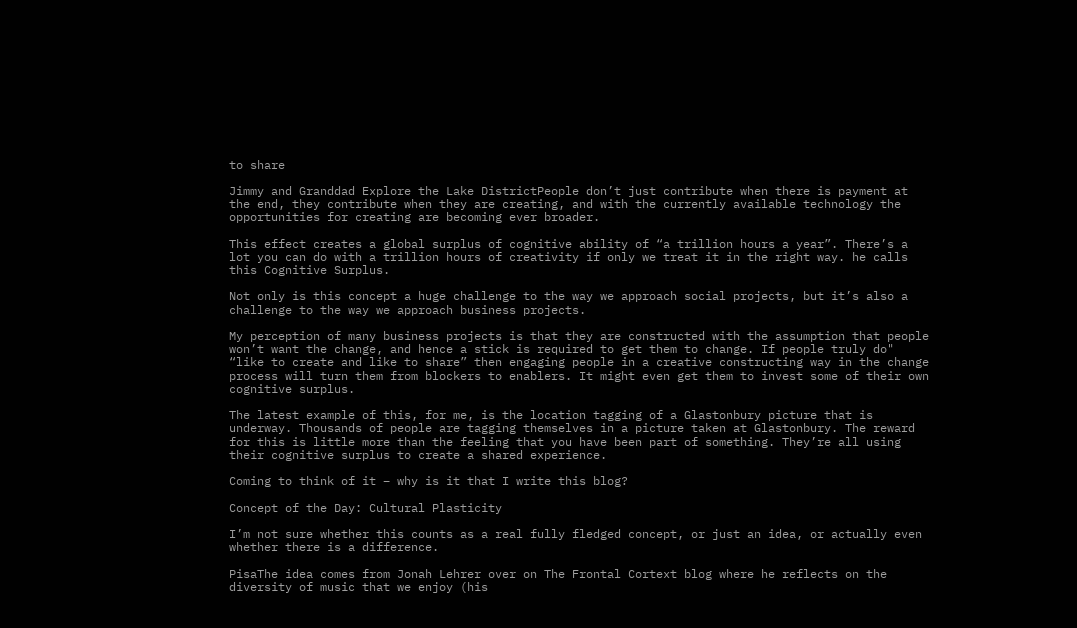to share

Jimmy and Granddad Explore the Lake DistrictPeople don’t just contribute when there is payment at the end, they contribute when they are creating, and with the currently available technology the opportunities for creating are becoming ever broader.

This effect creates a global surplus of cognitive ability of “a trillion hours a year”. There’s a lot you can do with a trillion hours of creativity if only we treat it in the right way. he calls this Cognitive Surplus.

Not only is this concept a huge challenge to the way we approach social projects, but it’s also a challenge to the way we approach business projects.

My perception of many business projects is that they are constructed with the assumption that people won’t want the change, and hence a stick is required to get them to change. If people truly do" “like to create and like to share” then engaging people in a creative constructing way in the change process will turn them from blockers to enablers. It might even get them to invest some of their own cognitive surplus.

The latest example of this, for me, is the location tagging of a Glastonbury picture that is underway. Thousands of people are tagging themselves in a picture taken at Glastonbury. The reward for this is little more than the feeling that you have been part of something. They’re all using their cognitive surplus to create a shared experience.

Coming to think of it – why is it that I write this blog?

Concept of the Day: Cultural Plasticity

I’m not sure whether this counts as a real fully fledged concept, or just an idea, or actually even whether there is a difference.

PisaThe idea comes from Jonah Lehrer over on The Frontal Cortext blog where he reflects on the diversity of music that we enjoy (his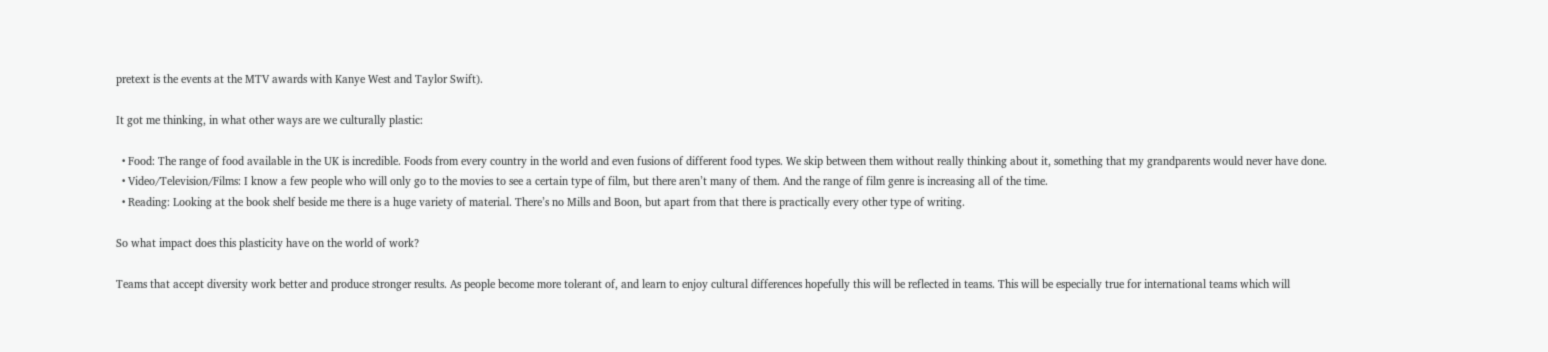pretext is the events at the MTV awards with Kanye West and Taylor Swift).

It got me thinking, in what other ways are we culturally plastic:

  • Food: The range of food available in the UK is incredible. Foods from every country in the world and even fusions of different food types. We skip between them without really thinking about it, something that my grandparents would never have done.
  • Video/Television/Films: I know a few people who will only go to the movies to see a certain type of film, but there aren’t many of them. And the range of film genre is increasing all of the time.
  • Reading: Looking at the book shelf beside me there is a huge variety of material. There’s no Mills and Boon, but apart from that there is practically every other type of writing.

So what impact does this plasticity have on the world of work?

Teams that accept diversity work better and produce stronger results. As people become more tolerant of, and learn to enjoy cultural differences hopefully this will be reflected in teams. This will be especially true for international teams which will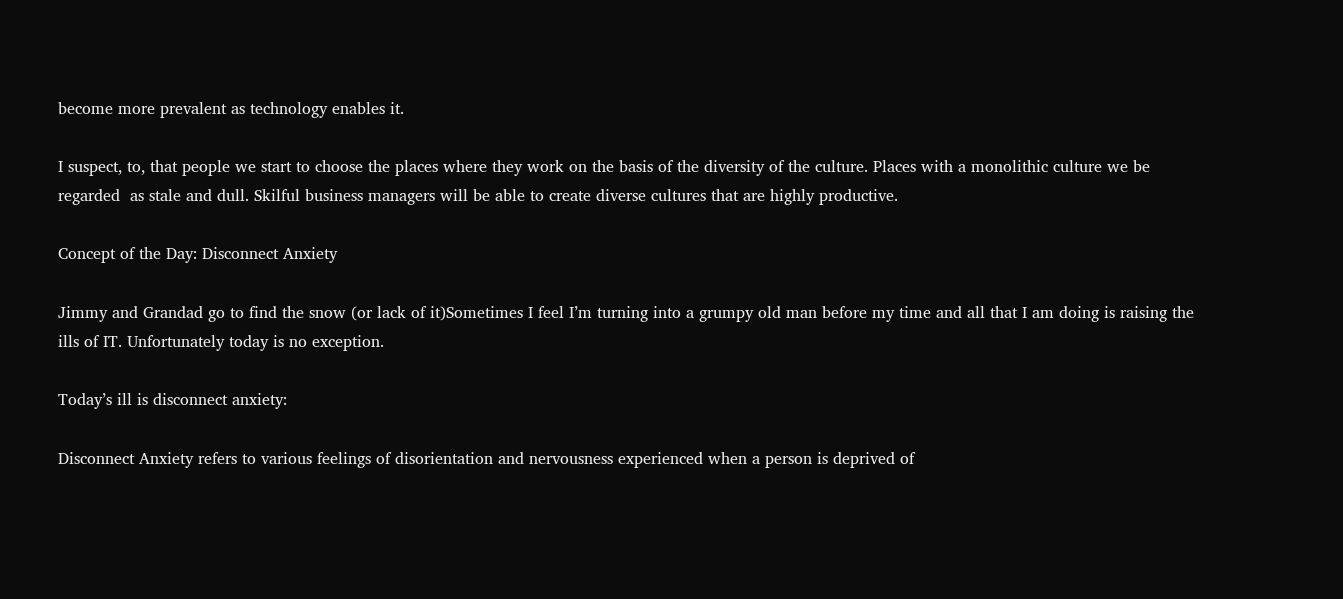become more prevalent as technology enables it.

I suspect, to, that people we start to choose the places where they work on the basis of the diversity of the culture. Places with a monolithic culture we be regarded  as stale and dull. Skilful business managers will be able to create diverse cultures that are highly productive.

Concept of the Day: Disconnect Anxiety

Jimmy and Grandad go to find the snow (or lack of it)Sometimes I feel I’m turning into a grumpy old man before my time and all that I am doing is raising the ills of IT. Unfortunately today is no exception.

Today’s ill is disconnect anxiety:

Disconnect Anxiety refers to various feelings of disorientation and nervousness experienced when a person is deprived of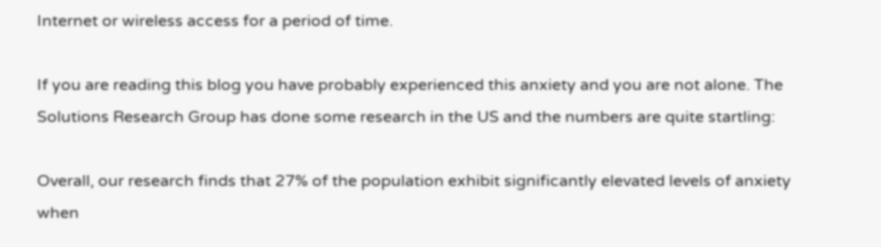Internet or wireless access for a period of time.

If you are reading this blog you have probably experienced this anxiety and you are not alone. The Solutions Research Group has done some research in the US and the numbers are quite startling:

Overall, our research finds that 27% of the population exhibit significantly elevated levels of anxiety when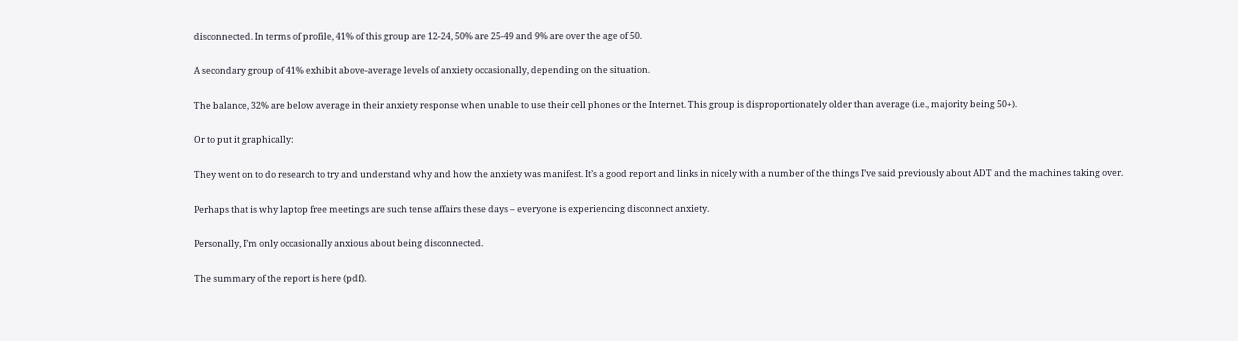disconnected. In terms of profile, 41% of this group are 12-24, 50% are 25-49 and 9% are over the age of 50.

A secondary group of 41% exhibit above-average levels of anxiety occasionally, depending on the situation.

The balance, 32% are below average in their anxiety response when unable to use their cell phones or the Internet. This group is disproportionately older than average (i.e., majority being 50+).

Or to put it graphically:

They went on to do research to try and understand why and how the anxiety was manifest. It’s a good report and links in nicely with a number of the things I’ve said previously about ADT and the machines taking over.

Perhaps that is why laptop free meetings are such tense affairs these days – everyone is experiencing disconnect anxiety.

Personally, I’m only occasionally anxious about being disconnected.

The summary of the report is here (pdf).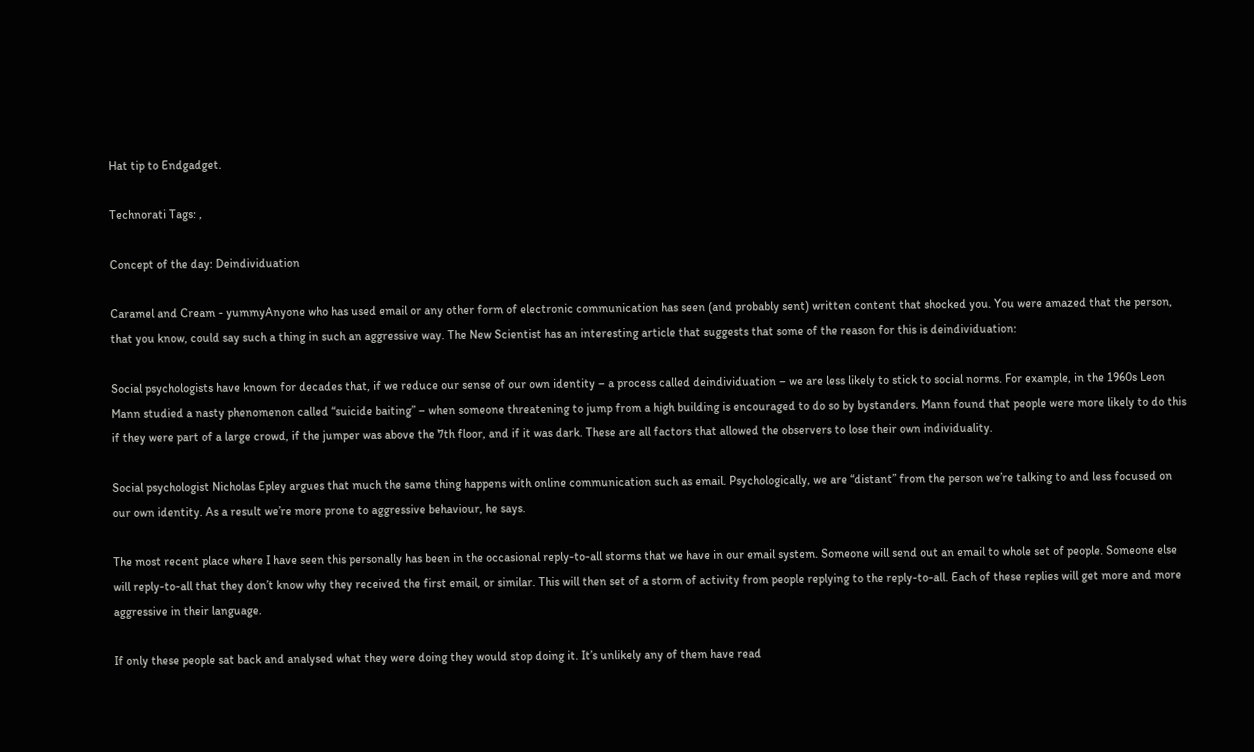Hat tip to Endgadget.

Technorati Tags: ,

Concept of the day: Deindividuation

Caramel and Cream - yummyAnyone who has used email or any other form of electronic communication has seen (and probably sent) written content that shocked you. You were amazed that the person, that you know, could say such a thing in such an aggressive way. The New Scientist has an interesting article that suggests that some of the reason for this is deindividuation:

Social psychologists have known for decades that, if we reduce our sense of our own identity – a process called deindividuation – we are less likely to stick to social norms. For example, in the 1960s Leon Mann studied a nasty phenomenon called “suicide baiting” – when someone threatening to jump from a high building is encouraged to do so by bystanders. Mann found that people were more likely to do this if they were part of a large crowd, if the jumper was above the 7th floor, and if it was dark. These are all factors that allowed the observers to lose their own individuality.

Social psychologist Nicholas Epley argues that much the same thing happens with online communication such as email. Psychologically, we are “distant” from the person we’re talking to and less focused on our own identity. As a result we’re more prone to aggressive behaviour, he says.

The most recent place where I have seen this personally has been in the occasional reply-to-all storms that we have in our email system. Someone will send out an email to whole set of people. Someone else will reply-to-all that they don’t know why they received the first email, or similar. This will then set of a storm of activity from people replying to the reply-to-all. Each of these replies will get more and more aggressive in their language.

If only these people sat back and analysed what they were doing they would stop doing it. It’s unlikely any of them have read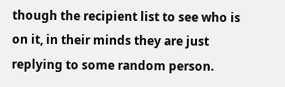though the recipient list to see who is on it, in their minds they are just replying to some random person.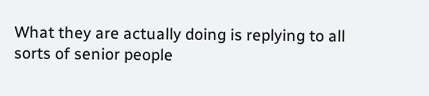What they are actually doing is replying to all sorts of senior people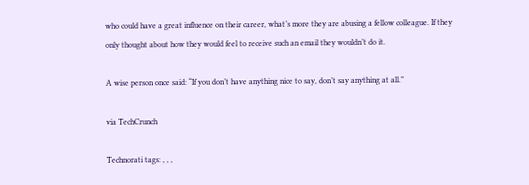who could have a great influence on their career, what’s more they are abusing a fellow colleague. If they only thought about how they would feel to receive such an email they wouldn’t do it.

A wise person once said: “If you don’t have anything nice to say, don’t say anything at all.”

via TechCrunch

Technorati tags: , , ,